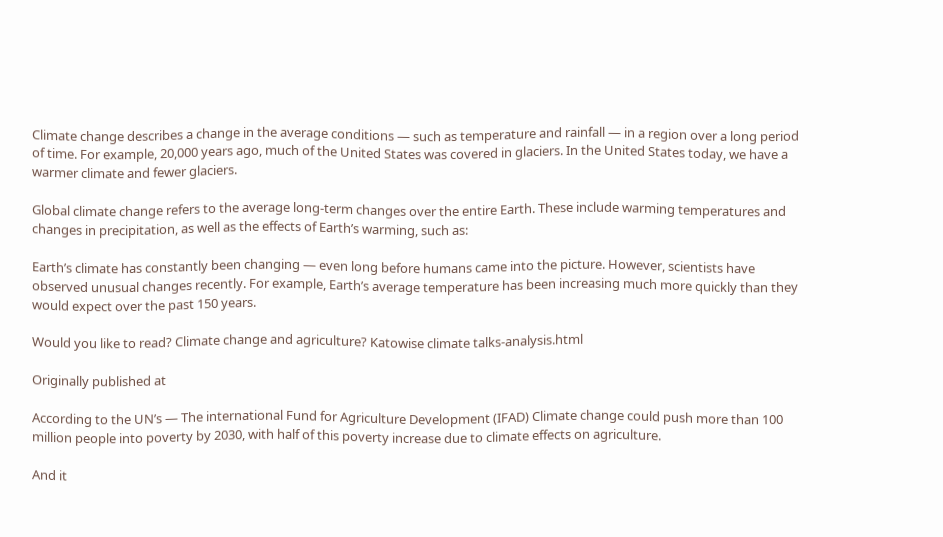Climate change describes a change in the average conditions — such as temperature and rainfall — in a region over a long period of time. For example, 20,000 years ago, much of the United States was covered in glaciers. In the United States today, we have a warmer climate and fewer glaciers.

Global climate change refers to the average long-term changes over the entire Earth. These include warming temperatures and changes in precipitation, as well as the effects of Earth’s warming, such as:

Earth’s climate has constantly been changing — even long before humans came into the picture. However, scientists have observed unusual changes recently. For example, Earth’s average temperature has been increasing much more quickly than they would expect over the past 150 years.

Would you like to read? Climate change and agriculture? Katowise climate talks-analysis.html

Originally published at

According to the UN’s — The international Fund for Agriculture Development (IFAD) Climate change could push more than 100 million people into poverty by 2030, with half of this poverty increase due to climate effects on agriculture.

And it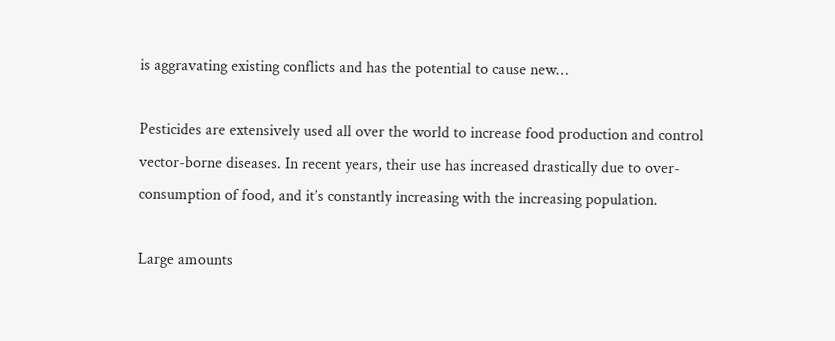is aggravating existing conflicts and has the potential to cause new…

Pesticides are extensively used all over the world to increase food production and control vector-borne diseases. In recent years, their use has increased drastically due to over-consumption of food, and it’s constantly increasing with the increasing population.

Large amounts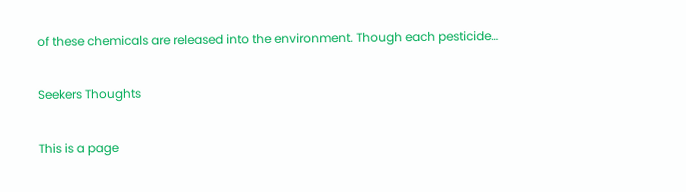of these chemicals are released into the environment. Though each pesticide…

Seekers Thoughts

This is a page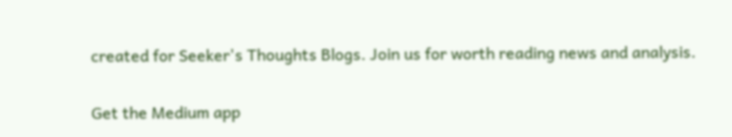created for Seeker's Thoughts Blogs. Join us for worth reading news and analysis.

Get the Medium app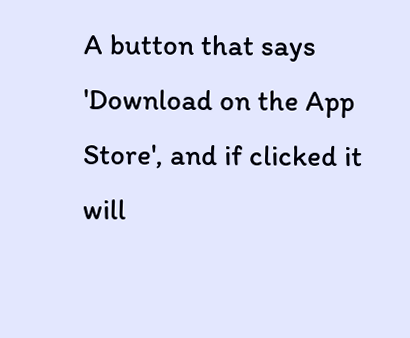A button that says 'Download on the App Store', and if clicked it will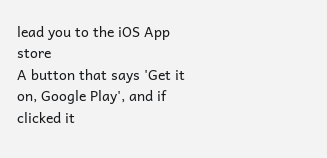lead you to the iOS App store
A button that says 'Get it on, Google Play', and if clicked it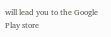will lead you to the Google Play store